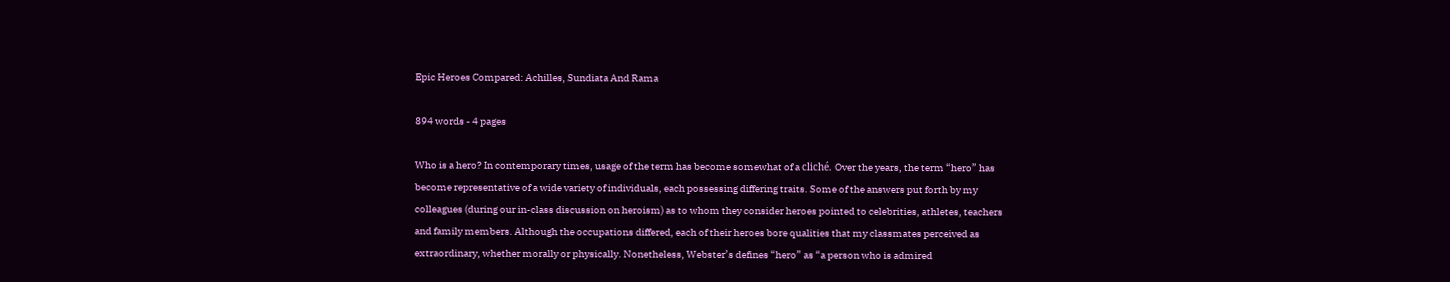Epic Heroes Compared: Achilles, Sundiata And Rama

894 words - 4 pages

Who is a hero? In contemporary times, usage of the term has become somewhat of a cliché. Over the years, the term “hero” has become representative of a wide variety of individuals, each possessing differing traits. Some of the answers put forth by my colleagues (during our in-class discussion on heroism) as to whom they consider heroes pointed to celebrities, athletes, teachers and family members. Although the occupations differed, each of their heroes bore qualities that my classmates perceived as extraordinary, whether morally or physically. Nonetheless, Webster’s defines “hero” as “a person who is admired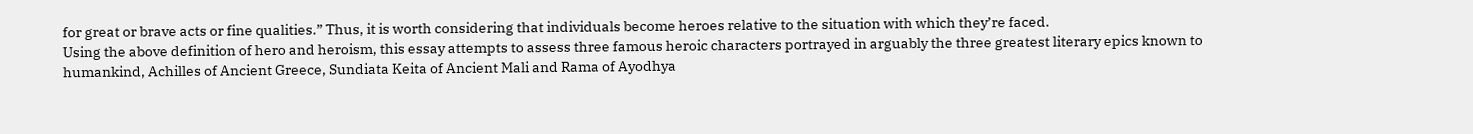for great or brave acts or fine qualities.” Thus, it is worth considering that individuals become heroes relative to the situation with which they’re faced.
Using the above definition of hero and heroism, this essay attempts to assess three famous heroic characters portrayed in arguably the three greatest literary epics known to humankind, Achilles of Ancient Greece, Sundiata Keita of Ancient Mali and Rama of Ayodhya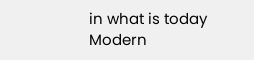in what is today Modern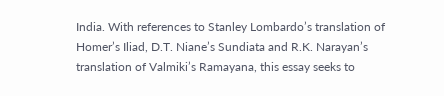India. With references to Stanley Lombardo’s translation of Homer’s Iliad, D.T. Niane’s Sundiata and R.K. Narayan’s translation of Valmiki’s Ramayana, this essay seeks to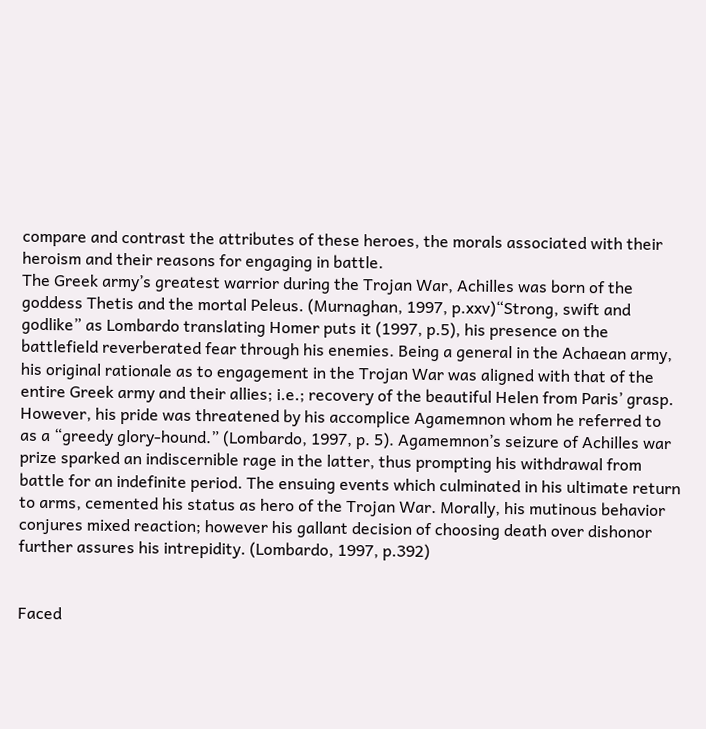compare and contrast the attributes of these heroes, the morals associated with their heroism and their reasons for engaging in battle.
The Greek army’s greatest warrior during the Trojan War, Achilles was born of the goddess Thetis and the mortal Peleus. (Murnaghan, 1997, p.xxv)“Strong, swift and godlike” as Lombardo translating Homer puts it (1997, p.5), his presence on the battlefield reverberated fear through his enemies. Being a general in the Achaean army, his original rationale as to engagement in the Trojan War was aligned with that of the entire Greek army and their allies; i.e.; recovery of the beautiful Helen from Paris’ grasp. However, his pride was threatened by his accomplice Agamemnon whom he referred to as a “greedy glory-hound.” (Lombardo, 1997, p. 5). Agamemnon’s seizure of Achilles war prize sparked an indiscernible rage in the latter, thus prompting his withdrawal from battle for an indefinite period. The ensuing events which culminated in his ultimate return to arms, cemented his status as hero of the Trojan War. Morally, his mutinous behavior conjures mixed reaction; however his gallant decision of choosing death over dishonor further assures his intrepidity. (Lombardo, 1997, p.392)


Faced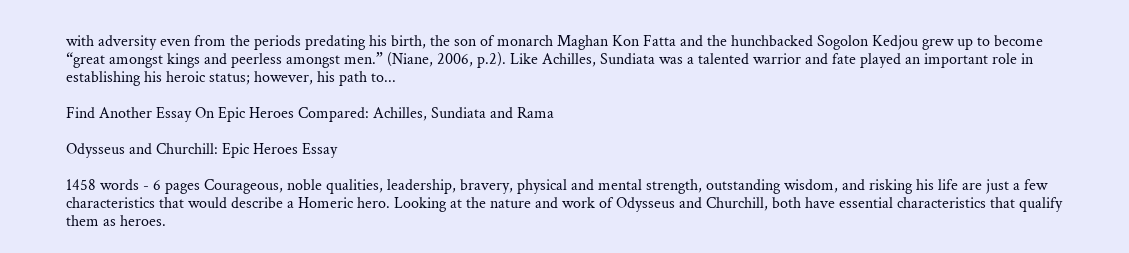with adversity even from the periods predating his birth, the son of monarch Maghan Kon Fatta and the hunchbacked Sogolon Kedjou grew up to become “great amongst kings and peerless amongst men.” (Niane, 2006, p.2). Like Achilles, Sundiata was a talented warrior and fate played an important role in establishing his heroic status; however, his path to...

Find Another Essay On Epic Heroes Compared: Achilles, Sundiata and Rama

Odysseus and Churchill: Epic Heroes Essay

1458 words - 6 pages Courageous, noble qualities, leadership, bravery, physical and mental strength, outstanding wisdom, and risking his life are just a few characteristics that would describe a Homeric hero. Looking at the nature and work of Odysseus and Churchill, both have essential characteristics that qualify them as heroes.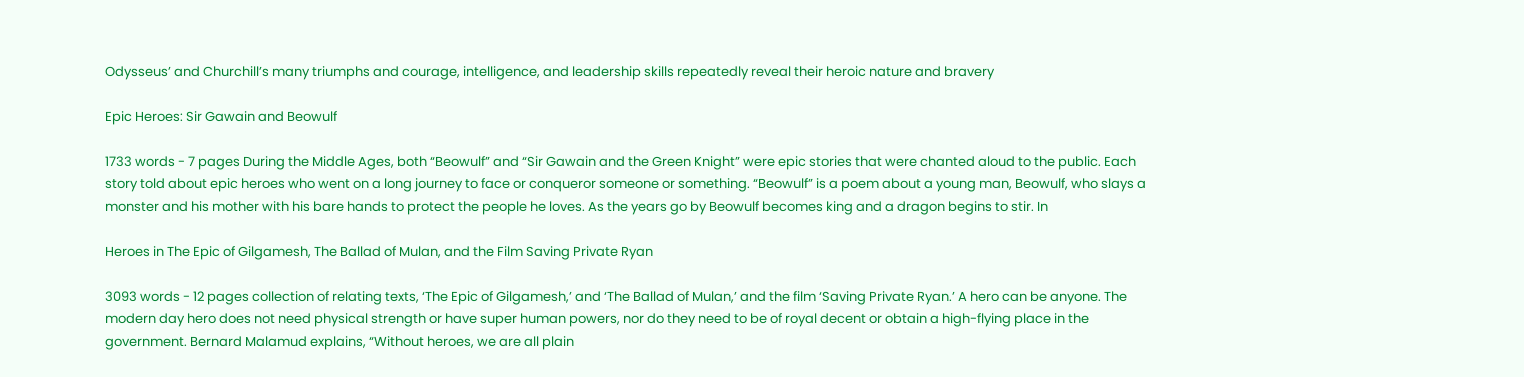Odysseus’ and Churchill’s many triumphs and courage, intelligence, and leadership skills repeatedly reveal their heroic nature and bravery

Epic Heroes: Sir Gawain and Beowulf

1733 words - 7 pages During the Middle Ages, both “Beowulf” and “Sir Gawain and the Green Knight” were epic stories that were chanted aloud to the public. Each story told about epic heroes who went on a long journey to face or conqueror someone or something. “Beowulf” is a poem about a young man, Beowulf, who slays a monster and his mother with his bare hands to protect the people he loves. As the years go by Beowulf becomes king and a dragon begins to stir. In

Heroes in The Epic of Gilgamesh, The Ballad of Mulan, and the Film Saving Private Ryan

3093 words - 12 pages collection of relating texts, ‘The Epic of Gilgamesh,’ and ‘The Ballad of Mulan,’ and the film ‘Saving Private Ryan.’ A hero can be anyone. The modern day hero does not need physical strength or have super human powers, nor do they need to be of royal decent or obtain a high-flying place in the government. Bernard Malamud explains, “Without heroes, we are all plain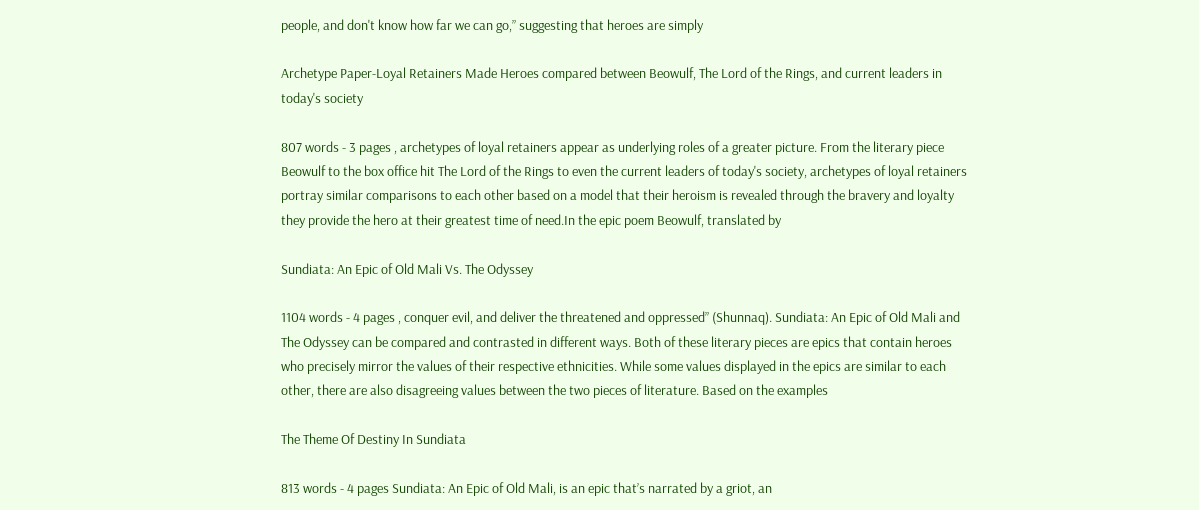people, and don't know how far we can go,” suggesting that heroes are simply

Archetype Paper-Loyal Retainers Made Heroes compared between Beowulf, The Lord of the Rings, and current leaders in today's society

807 words - 3 pages , archetypes of loyal retainers appear as underlying roles of a greater picture. From the literary piece Beowulf to the box office hit The Lord of the Rings to even the current leaders of today's society, archetypes of loyal retainers portray similar comparisons to each other based on a model that their heroism is revealed through the bravery and loyalty they provide the hero at their greatest time of need.In the epic poem Beowulf, translated by

Sundiata: An Epic of Old Mali Vs. The Odyssey

1104 words - 4 pages , conquer evil, and deliver the threatened and oppressed” (Shunnaq). Sundiata: An Epic of Old Mali and The Odyssey can be compared and contrasted in different ways. Both of these literary pieces are epics that contain heroes who precisely mirror the values of their respective ethnicities. While some values displayed in the epics are similar to each other, there are also disagreeing values between the two pieces of literature. Based on the examples

The Theme Of Destiny In Sundiata

813 words - 4 pages Sundiata: An Epic of Old Mali, is an epic that’s narrated by a griot, an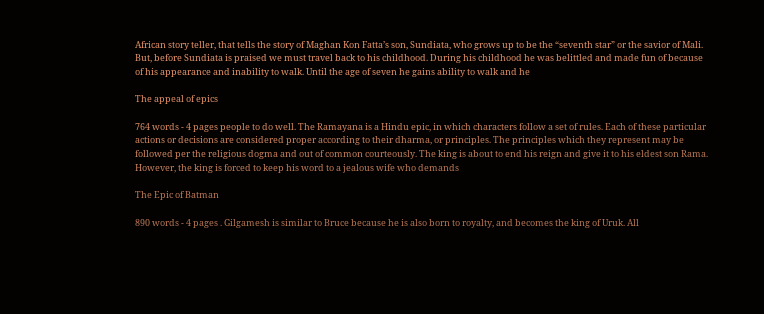African story teller, that tells the story of Maghan Kon Fatta’s son, Sundiata, who grows up to be the “seventh star” or the savior of Mali. But, before Sundiata is praised we must travel back to his childhood. During his childhood he was belittled and made fun of because of his appearance and inability to walk. Until the age of seven he gains ability to walk and he

The appeal of epics

764 words - 4 pages people to do well. The Ramayana is a Hindu epic, in which characters follow a set of rules. Each of these particular actions or decisions are considered proper according to their dharma, or principles. The principles which they represent may be followed per the religious dogma and out of common courteously. The king is about to end his reign and give it to his eldest son Rama. However, the king is forced to keep his word to a jealous wife who demands

The Epic of Batman

890 words - 4 pages . Gilgamesh is similar to Bruce because he is also born to royalty, and becomes the king of Uruk. All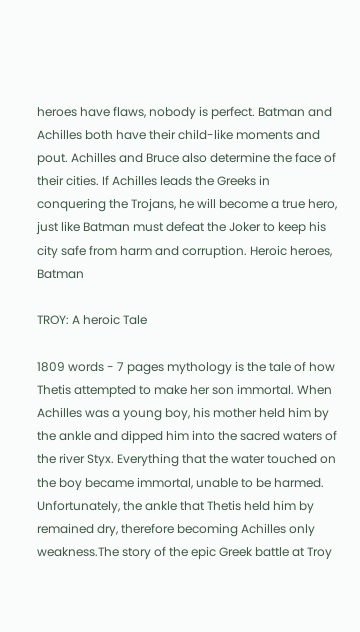heroes have flaws, nobody is perfect. Batman and Achilles both have their child-like moments and pout. Achilles and Bruce also determine the face of their cities. If Achilles leads the Greeks in conquering the Trojans, he will become a true hero, just like Batman must defeat the Joker to keep his city safe from harm and corruption. Heroic heroes, Batman

TROY: A heroic Tale

1809 words - 7 pages mythology is the tale of how Thetis attempted to make her son immortal. When Achilles was a young boy, his mother held him by the ankle and dipped him into the sacred waters of the river Styx. Everything that the water touched on the boy became immortal, unable to be harmed. Unfortunately, the ankle that Thetis held him by remained dry, therefore becoming Achilles only weakness.The story of the epic Greek battle at Troy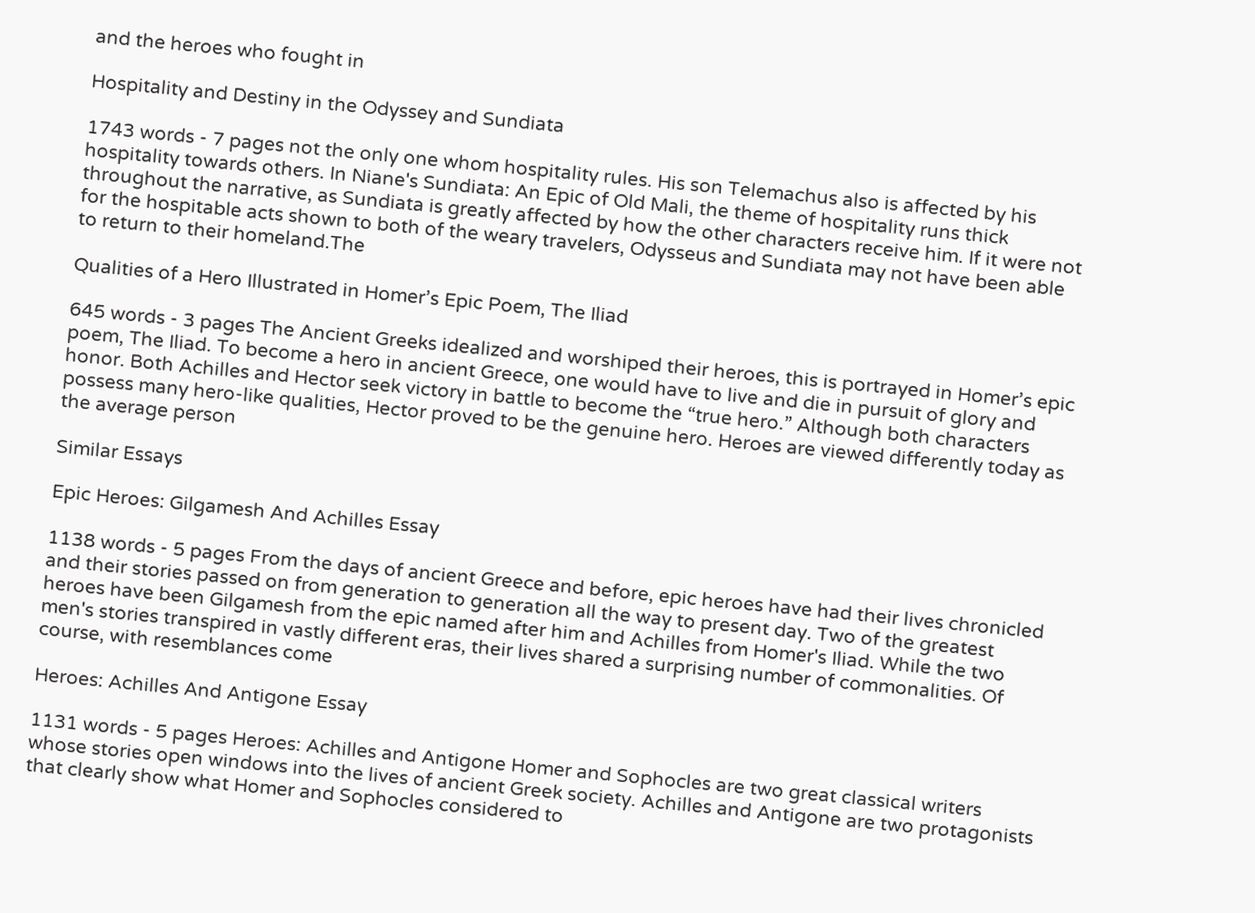and the heroes who fought in

Hospitality and Destiny in the Odyssey and Sundiata

1743 words - 7 pages not the only one whom hospitality rules. His son Telemachus also is affected by his hospitality towards others. In Niane's Sundiata: An Epic of Old Mali, the theme of hospitality runs thick throughout the narrative, as Sundiata is greatly affected by how the other characters receive him. If it were not for the hospitable acts shown to both of the weary travelers, Odysseus and Sundiata may not have been able to return to their homeland.The

Qualities of a Hero Illustrated in Homer’s Epic Poem, The Iliad

645 words - 3 pages The Ancient Greeks idealized and worshiped their heroes, this is portrayed in Homer’s epic poem, The Iliad. To become a hero in ancient Greece, one would have to live and die in pursuit of glory and honor. Both Achilles and Hector seek victory in battle to become the “true hero.” Although both characters possess many hero-like qualities, Hector proved to be the genuine hero. Heroes are viewed differently today as the average person

Similar Essays

Epic Heroes: Gilgamesh And Achilles Essay

1138 words - 5 pages From the days of ancient Greece and before, epic heroes have had their lives chronicled and their stories passed on from generation to generation all the way to present day. Two of the greatest heroes have been Gilgamesh from the epic named after him and Achilles from Homer's Iliad. While the two men's stories transpired in vastly different eras, their lives shared a surprising number of commonalities. Of course, with resemblances come

Heroes: Achilles And Antigone Essay

1131 words - 5 pages Heroes: Achilles and Antigone Homer and Sophocles are two great classical writers whose stories open windows into the lives of ancient Greek society. Achilles and Antigone are two protagonists that clearly show what Homer and Sophocles considered to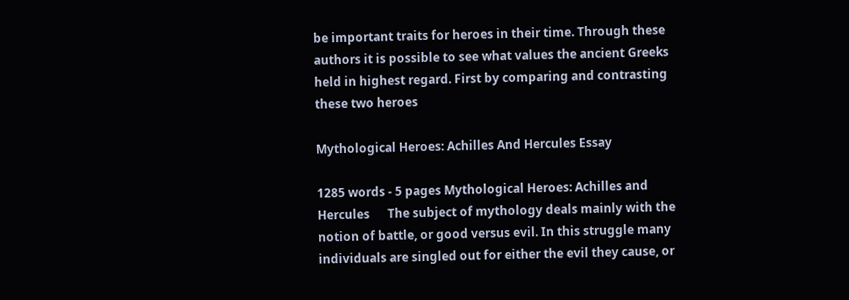be important traits for heroes in their time. Through these authors it is possible to see what values the ancient Greeks held in highest regard. First by comparing and contrasting these two heroes

Mythological Heroes: Achilles And Hercules Essay

1285 words - 5 pages Mythological Heroes: Achilles and Hercules      The subject of mythology deals mainly with the notion of battle, or good versus evil. In this struggle many individuals are singled out for either the evil they cause, or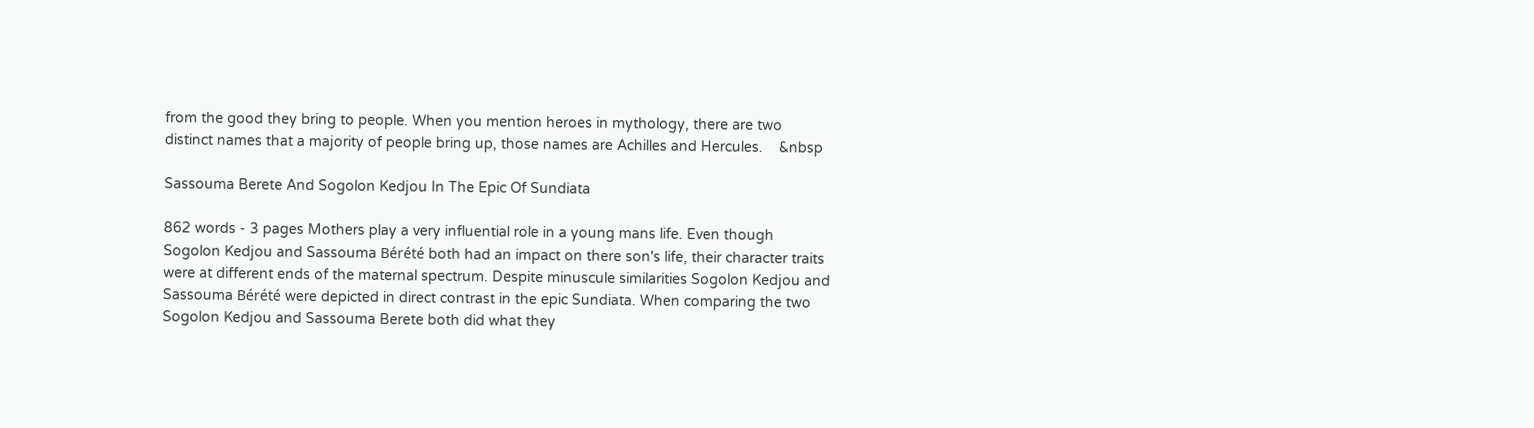from the good they bring to people. When you mention heroes in mythology, there are two distinct names that a majority of people bring up, those names are Achilles and Hercules.    &nbsp

Sassouma Berete And Sogolon Kedjou In The Epic Of Sundiata

862 words - 3 pages Mothers play a very influential role in a young mans life. Even though Sogolon Kedjou and Sassouma Bérété both had an impact on there son's life, their character traits were at different ends of the maternal spectrum. Despite minuscule similarities Sogolon Kedjou and Sassouma Bérété were depicted in direct contrast in the epic Sundiata. When comparing the two Sogolon Kedjou and Sassouma Berete both did what they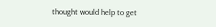thought would help to get